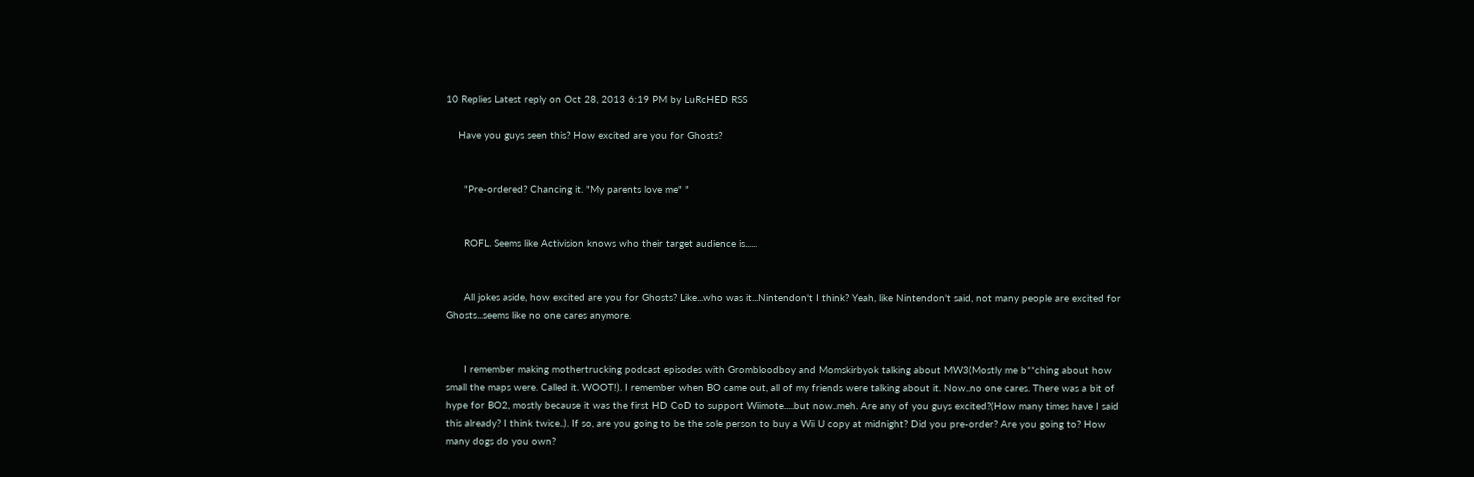10 Replies Latest reply on Oct 28, 2013 6:19 PM by LuRcHED RSS

    Have you guys seen this? How excited are you for Ghosts?


      "Pre-ordered? Chancing it. "My parents love me" "


      ROFL. Seems like Activision knows who their target audience is......


      All jokes aside, how excited are you for Ghosts? Like...who was it...Nintendon't I think? Yeah, like Nintendon't said, not many people are excited for Ghosts...seems like no one cares anymore.


      I remember making mothertrucking podcast episodes with Grombloodboy and Momskirbyok talking about MW3(Mostly me b**ching about how small the maps were. Called it. WOOT!). I remember when BO came out, all of my friends were talking about it. Now..no one cares. There was a bit of hype for BO2, mostly because it was the first HD CoD to support Wiimote.....but now..meh. Are any of you guys excited?(How many times have I said this already? I think twice..). If so, are you going to be the sole person to buy a Wii U copy at midnight? Did you pre-order? Are you going to? How many dogs do you own?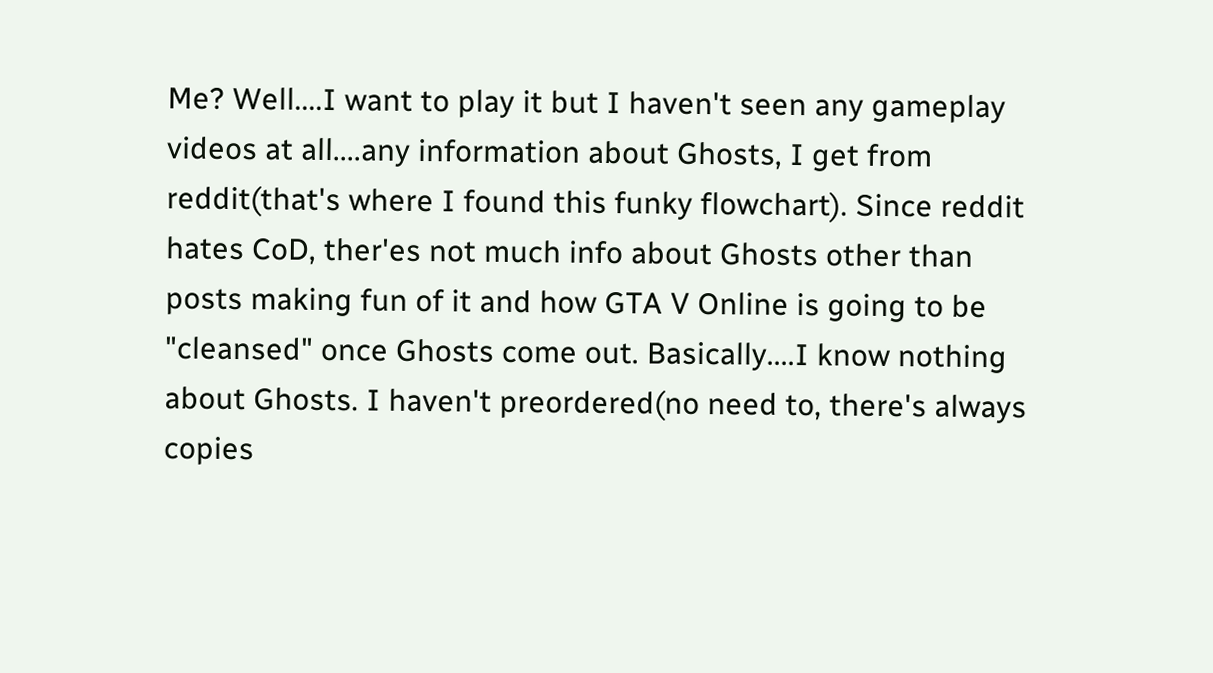Me? Well....I want to play it but I haven't seen any gameplay videos at all....any information about Ghosts, I get from reddit(that's where I found this funky flowchart). Since reddit hates CoD, ther'es not much info about Ghosts other than posts making fun of it and how GTA V Online is going to be "cleansed" once Ghosts come out. Basically....I know nothing about Ghosts. I haven't preordered(no need to, there's always copies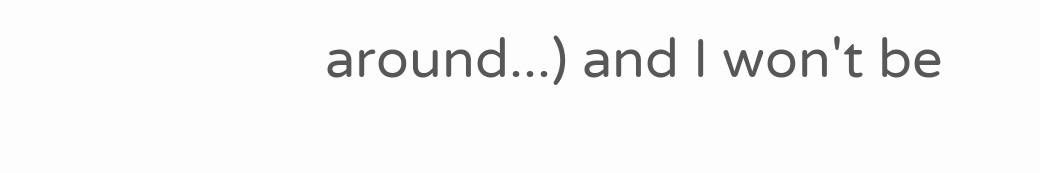around...) and I won't be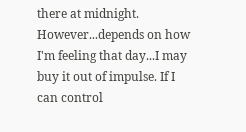there at midnight. However...depends on how I'm feeling that day...I may buy it out of impulse. If I can control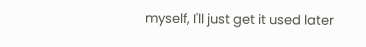myself, I'll just get it used later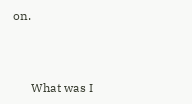on.



      What was I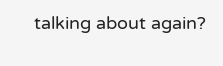talking about again?